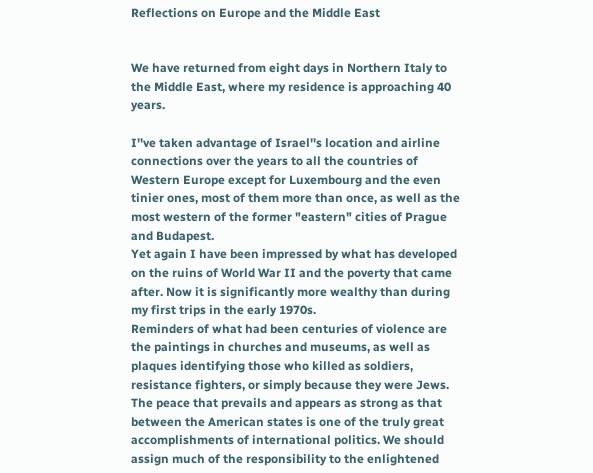Reflections on Europe and the Middle East


We have returned from eight days in Northern Italy to the Middle East, where my residence is approaching 40 years.

I''ve taken advantage of Israel''s location and airline connections over the years to all the countries of Western Europe except for Luxembourg and the even tinier ones, most of them more than once, as well as the most western of the former "eastern" cities of Prague and Budapest.
Yet again I have been impressed by what has developed on the ruins of World War II and the poverty that came after. Now it is significantly more wealthy than during my first trips in the early 1970s.
Reminders of what had been centuries of violence are the paintings in churches and museums, as well as plaques identifying those who killed as soldiers, resistance fighters, or simply because they were Jews.
The peace that prevails and appears as strong as that between the American states is one of the truly great accomplishments of international politics. We should assign much of the responsibility to the enlightened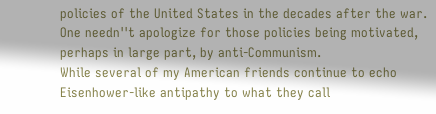policies of the United States in the decades after the war.
One needn''t apologize for those policies being motivated, perhaps in large part, by anti-Communism.
While several of my American friends continue to echo Eisenhower-like antipathy to what they call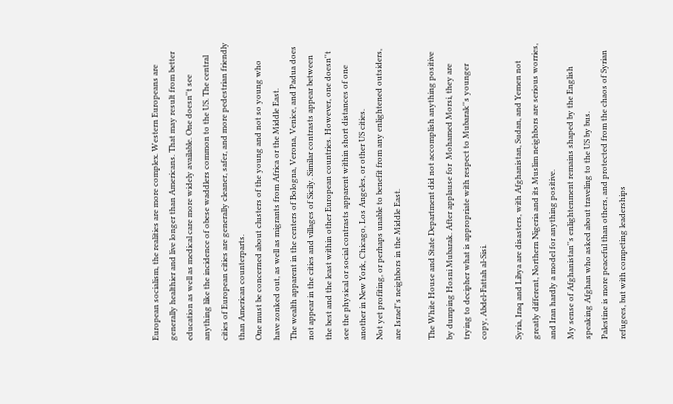European socialism, the realities are more complex. Western Europeans are generally healthier and live longer than Americans. That may result from better education as well as medical care more widely available. One doesn''t see anything like the incidence of obese waddlers common to the US. The central cities of European cities are generally cleaner, safer, and more pedestrian friendly than American counterparts.
One must be concerned about clusters of the young and not so young who have zonked out, as well as migrants from Africa or the Middle East.
The wealth apparent in the centers of Bologna, Verona, Venice, and Padua does not appear in the cities and villages of Sicily. Similar contrasts appear between the best and the least within other European countries. However, one doesn''t see the physical or social contrasts apparent within short distances of one another in New York, Chicago, Los Angeles, or other US cities.
Not yet profiting, or perhaps unable to benefit from any enlightened outsiders, are Israel''s neighbors in the Middle East.

The White House and State Department did not accomplish anything positive by dumping Hosni Mubarak. After applause for  Mohamed Morsi, they are trying to decipher what is appropriate with respect to Mubarak''s younger copy, Abdel-Fattah al-Sisi.

Syria, Iraq and Libya are disasters, with Afghanistan, Sudan, and Yemen not greatly different, Northern Nigeria and its Muslim neighbors are serious worries, and Iran hardly a model for anything positive.
My sense of Afghanistan''s enlightenment remains shaped by the English speaking Afghan who asked about traveling to the US by bus.
Palestine is more peaceful than others, and protected from the chaos of Syrian refugees, but with competing leaderships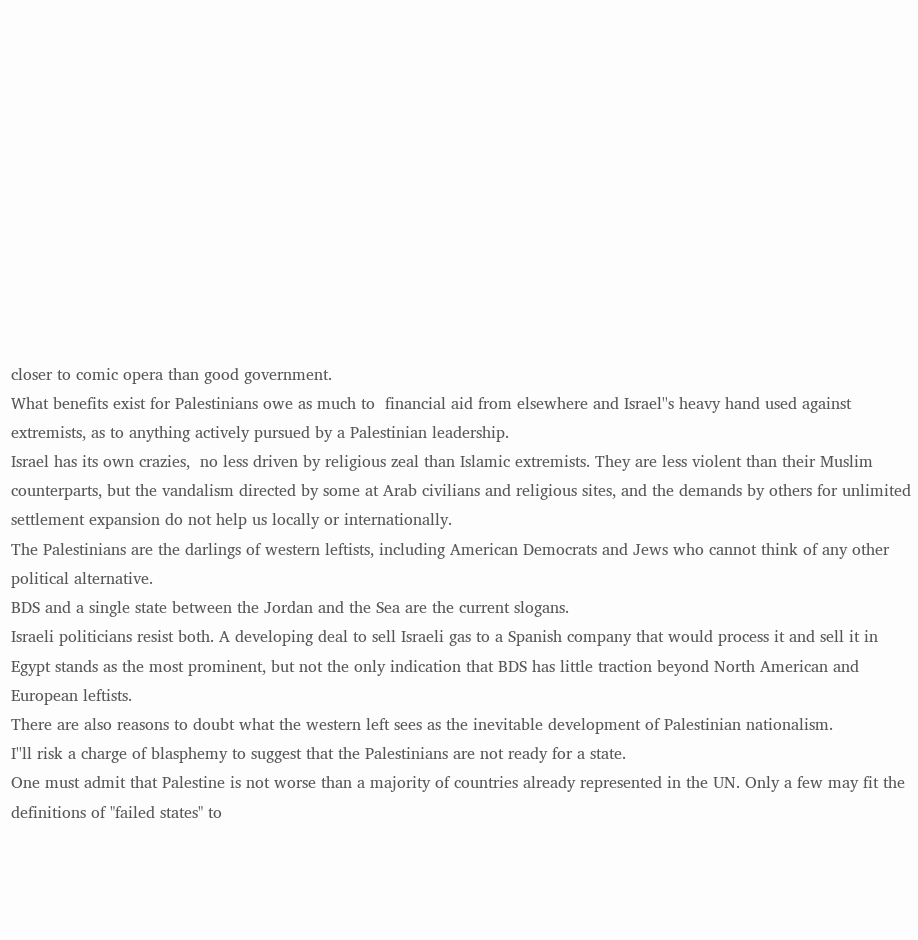closer to comic opera than good government.
What benefits exist for Palestinians owe as much to  financial aid from elsewhere and Israel''s heavy hand used against extremists, as to anything actively pursued by a Palestinian leadership.
Israel has its own crazies,  no less driven by religious zeal than Islamic extremists. They are less violent than their Muslim counterparts, but the vandalism directed by some at Arab civilians and religious sites, and the demands by others for unlimited settlement expansion do not help us locally or internationally.
The Palestinians are the darlings of western leftists, including American Democrats and Jews who cannot think of any other political alternative.
BDS and a single state between the Jordan and the Sea are the current slogans.
Israeli politicians resist both. A developing deal to sell Israeli gas to a Spanish company that would process it and sell it in Egypt stands as the most prominent, but not the only indication that BDS has little traction beyond North American and European leftists.
There are also reasons to doubt what the western left sees as the inevitable development of Palestinian nationalism.
I''ll risk a charge of blasphemy to suggest that the Palestinians are not ready for a state.
One must admit that Palestine is not worse than a majority of countries already represented in the UN. Only a few may fit the definitions of "failed states" to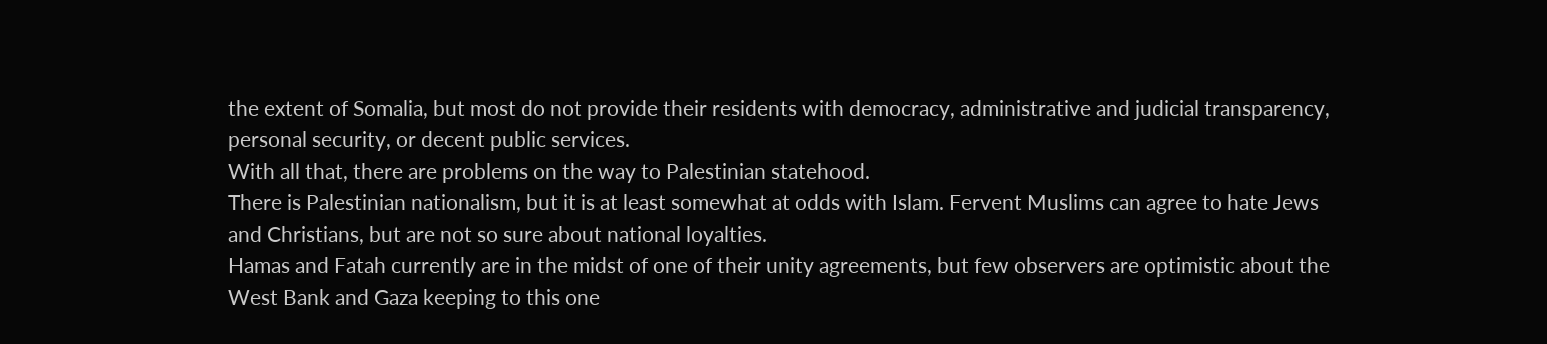the extent of Somalia, but most do not provide their residents with democracy, administrative and judicial transparency, personal security, or decent public services.
With all that, there are problems on the way to Palestinian statehood.
There is Palestinian nationalism, but it is at least somewhat at odds with Islam. Fervent Muslims can agree to hate Jews and Christians, but are not so sure about national loyalties.
Hamas and Fatah currently are in the midst of one of their unity agreements, but few observers are optimistic about the West Bank and Gaza keeping to this one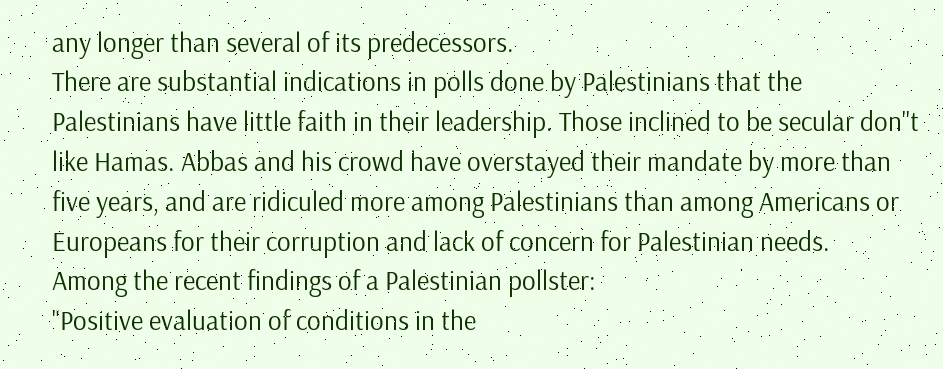any longer than several of its predecessors.
There are substantial indications in polls done by Palestinians that the Palestinians have little faith in their leadership. Those inclined to be secular don''t like Hamas. Abbas and his crowd have overstayed their mandate by more than five years, and are ridiculed more among Palestinians than among Americans or Europeans for their corruption and lack of concern for Palestinian needs.
Among the recent findings of a Palestinian pollster:
"Positive evaluation of conditions in the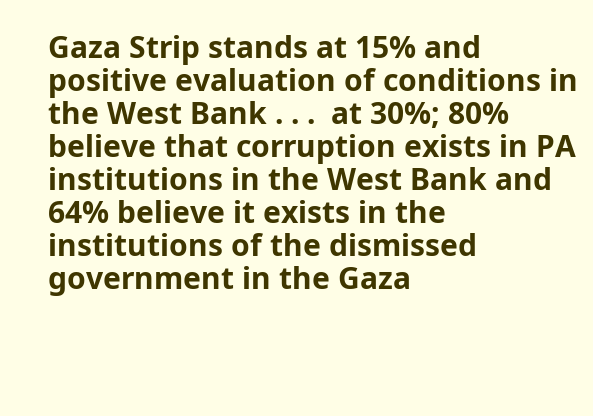Gaza Strip stands at 15% and positive evaluation of conditions in the West Bank . . .  at 30%; 80% believe that corruption exists in PA institutions in the West Bank and 64% believe it exists in the institutions of the dismissed government in the Gaza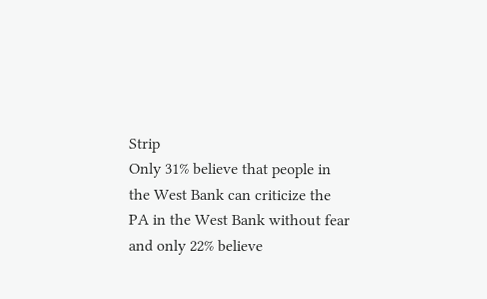Strip
Only 31% believe that people in the West Bank can criticize the PA in the West Bank without fear and only 22% believe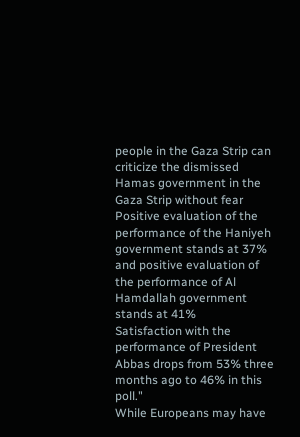people in the Gaza Strip can criticize the dismissed Hamas government in the Gaza Strip without fear
Positive evaluation of the performance of the Haniyeh government stands at 37% and positive evaluation of the performance of Al Hamdallah government stands at 41%
Satisfaction with the performance of President Abbas drops from 53% three months ago to 46% in this poll."
While Europeans may have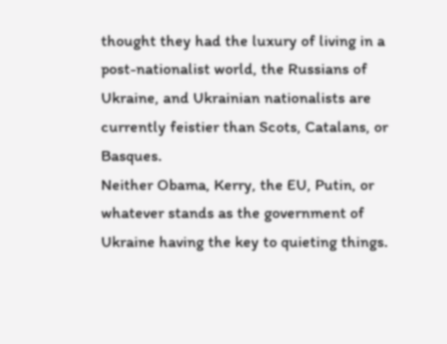thought they had the luxury of living in a post-nationalist world, the Russians of Ukraine, and Ukrainian nationalists are currently feistier than Scots, Catalans, or Basques.
Neither Obama, Kerry, the EU, Putin, or whatever stands as the government of Ukraine having the key to quieting things.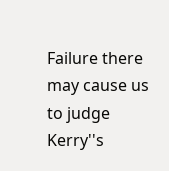Failure there may cause us to judge Kerry''s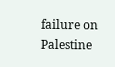failure on Palestine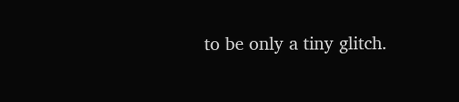to be only a tiny glitch.